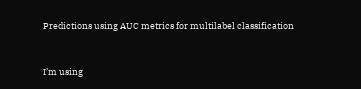Predictions using AUC metrics for multilabel classification


I’m using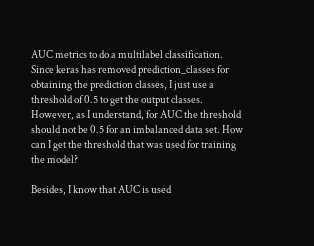AUC metrics to do a multilabel classification. Since keras has removed prediction_classes for obtaining the prediction classes, I just use a threshold of 0.5 to get the output classes. However, as I understand, for AUC the threshold should not be 0.5 for an imbalanced data set. How can I get the threshold that was used for training the model?

Besides, I know that AUC is used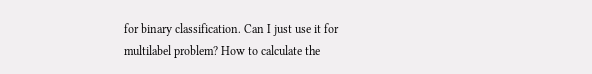for binary classification. Can I just use it for multilabel problem? How to calculate the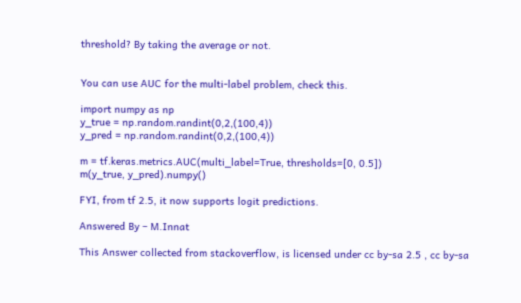threshold? By taking the average or not.


You can use AUC for the multi-label problem, check this.

import numpy as np
y_true = np.random.randint(0,2,(100,4))
y_pred = np.random.randint(0,2,(100,4))

m = tf.keras.metrics.AUC(multi_label=True, thresholds=[0, 0.5])
m(y_true, y_pred).numpy()

FYI, from tf 2.5, it now supports logit predictions.

Answered By – M.Innat

This Answer collected from stackoverflow, is licensed under cc by-sa 2.5 , cc by-sa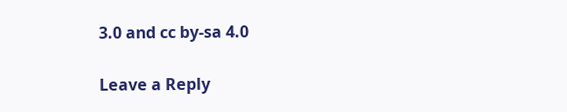3.0 and cc by-sa 4.0

Leave a Reply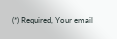(*) Required, Your email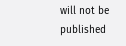will not be published